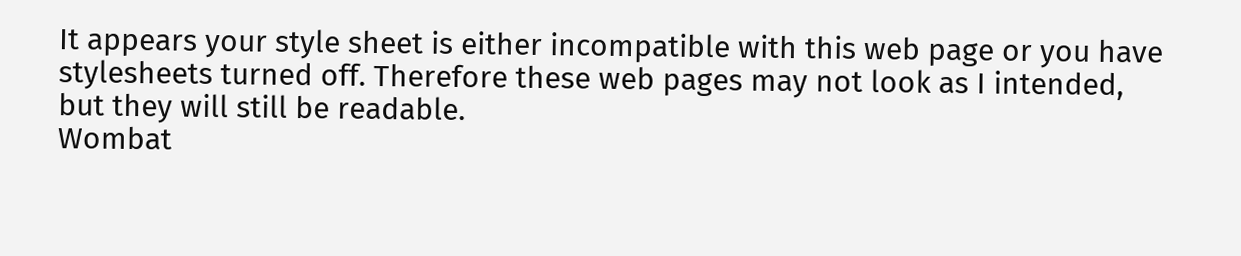It appears your style sheet is either incompatible with this web page or you have stylesheets turned off. Therefore these web pages may not look as I intended, but they will still be readable.
Wombat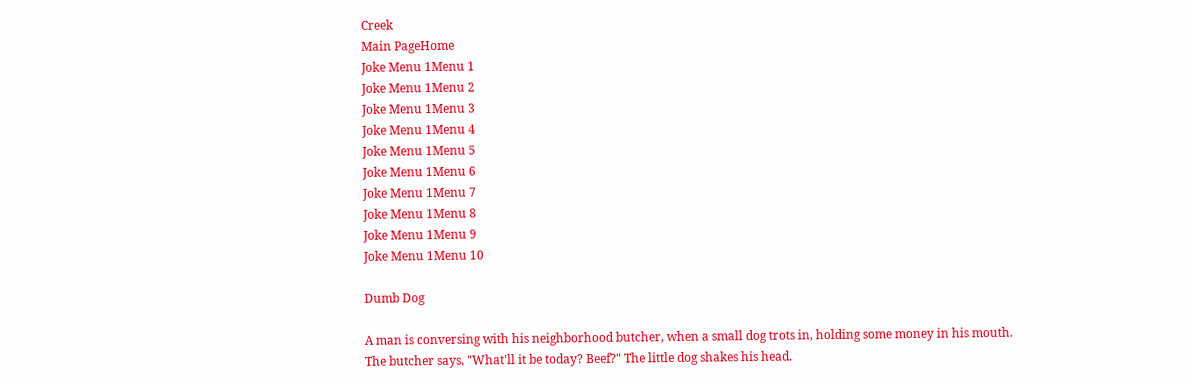Creek
Main PageHome
Joke Menu 1Menu 1
Joke Menu 1Menu 2
Joke Menu 1Menu 3
Joke Menu 1Menu 4
Joke Menu 1Menu 5
Joke Menu 1Menu 6
Joke Menu 1Menu 7
Joke Menu 1Menu 8
Joke Menu 1Menu 9
Joke Menu 1Menu 10

Dumb Dog

A man is conversing with his neighborhood butcher, when a small dog trots in, holding some money in his mouth.
The butcher says, "What'll it be today? Beef?" The little dog shakes his head.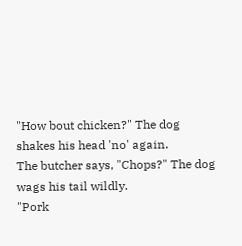"How bout chicken?" The dog shakes his head 'no' again.
The butcher says, "Chops?" The dog wags his tail wildly.
"Pork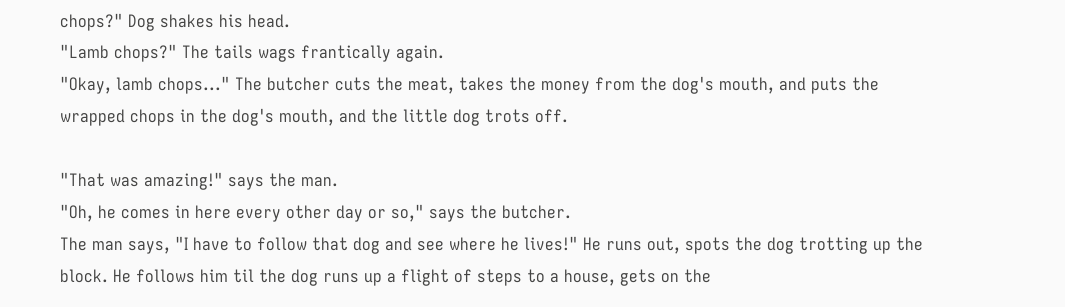chops?" Dog shakes his head.
"Lamb chops?" The tails wags frantically again.
"Okay, lamb chops..." The butcher cuts the meat, takes the money from the dog's mouth, and puts the wrapped chops in the dog's mouth, and the little dog trots off.

"That was amazing!" says the man.
"Oh, he comes in here every other day or so," says the butcher.
The man says, "I have to follow that dog and see where he lives!" He runs out, spots the dog trotting up the block. He follows him til the dog runs up a flight of steps to a house, gets on the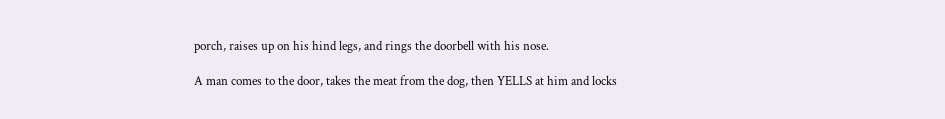porch, raises up on his hind legs, and rings the doorbell with his nose.

A man comes to the door, takes the meat from the dog, then YELLS at him and locks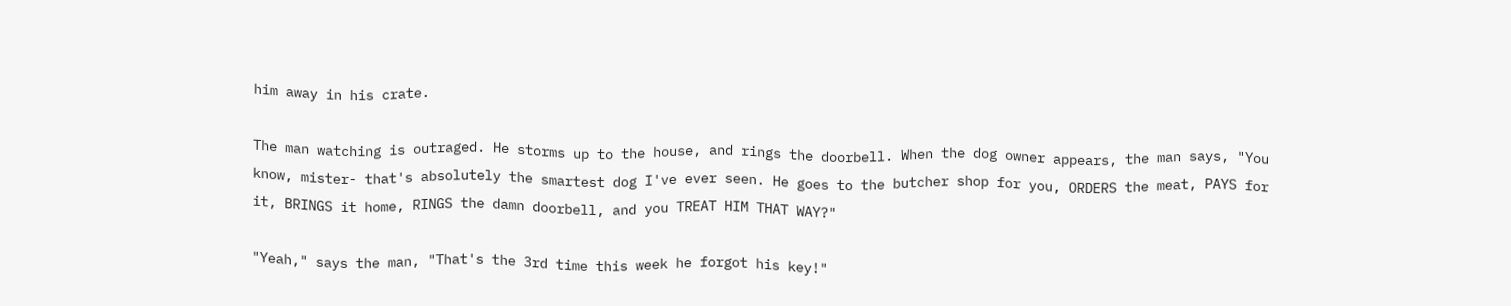him away in his crate.

The man watching is outraged. He storms up to the house, and rings the doorbell. When the dog owner appears, the man says, "You know, mister- that's absolutely the smartest dog I've ever seen. He goes to the butcher shop for you, ORDERS the meat, PAYS for it, BRINGS it home, RINGS the damn doorbell, and you TREAT HIM THAT WAY?"

"Yeah," says the man, "That's the 3rd time this week he forgot his key!"